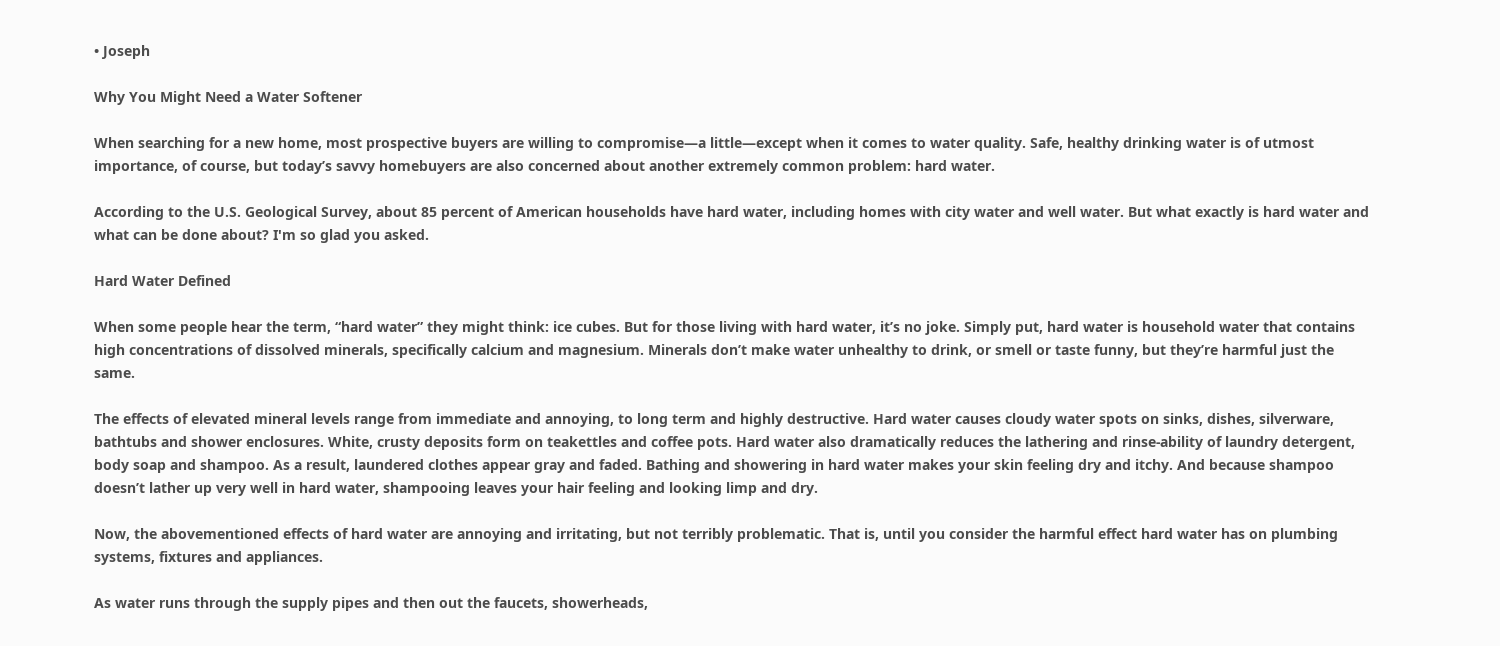• Joseph

Why You Might Need a Water Softener

When searching for a new home, most prospective buyers are willing to compromise—a little—except when it comes to water quality. Safe, healthy drinking water is of utmost importance, of course, but today’s savvy homebuyers are also concerned about another extremely common problem: hard water.

According to the U.S. Geological Survey, about 85 percent of American households have hard water, including homes with city water and well water. But what exactly is hard water and what can be done about? I'm so glad you asked.

Hard Water Defined

When some people hear the term, “hard water” they might think: ice cubes. But for those living with hard water, it’s no joke. Simply put, hard water is household water that contains high concentrations of dissolved minerals, specifically calcium and magnesium. Minerals don’t make water unhealthy to drink, or smell or taste funny, but they’re harmful just the same.

The effects of elevated mineral levels range from immediate and annoying, to long term and highly destructive. Hard water causes cloudy water spots on sinks, dishes, silverware, bathtubs and shower enclosures. White, crusty deposits form on teakettles and coffee pots. Hard water also dramatically reduces the lathering and rinse-ability of laundry detergent, body soap and shampoo. As a result, laundered clothes appear gray and faded. Bathing and showering in hard water makes your skin feeling dry and itchy. And because shampoo doesn’t lather up very well in hard water, shampooing leaves your hair feeling and looking limp and dry.

Now, the abovementioned effects of hard water are annoying and irritating, but not terribly problematic. That is, until you consider the harmful effect hard water has on plumbing systems, fixtures and appliances.

As water runs through the supply pipes and then out the faucets, showerheads,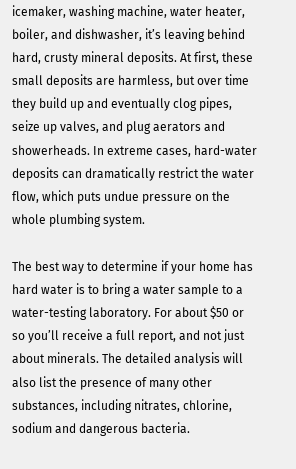icemaker, washing machine, water heater, boiler, and dishwasher, it’s leaving behind hard, crusty mineral deposits. At first, these small deposits are harmless, but over time they build up and eventually clog pipes, seize up valves, and plug aerators and showerheads. In extreme cases, hard-water deposits can dramatically restrict the water flow, which puts undue pressure on the whole plumbing system.

The best way to determine if your home has hard water is to bring a water sample to a water-testing laboratory. For about $50 or so you’ll receive a full report, and not just about minerals. The detailed analysis will also list the presence of many other substances, including nitrates, chlorine, sodium and dangerous bacteria.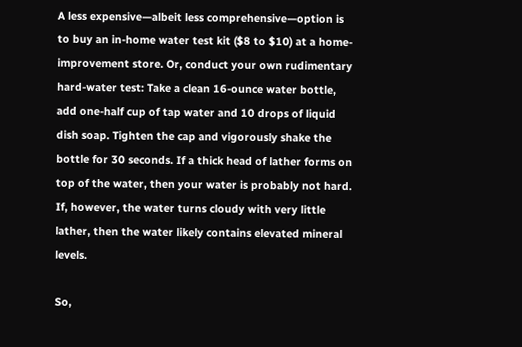A less expensive—albeit less comprehensive—option is to buy an in-home water test kit ($8 to $10) at a home-improvement store. Or, conduct your own rudimentary hard-water test: Take a clean 16-ounce water bottle, add one-half cup of tap water and 10 drops of liquid dish soap. Tighten the cap and vigorously shake the bottle for 30 seconds. If a thick head of lather forms on top of the water, then your water is probably not hard. If, however, the water turns cloudy with very little lather, then the water likely contains elevated mineral levels.

So,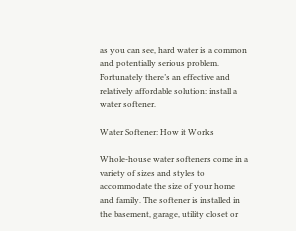as you can see, hard water is a common and potentially serious problem. Fortunately there’s an effective and relatively affordable solution: install a water softener.

Water Softener: How it Works

Whole-house water softeners come in a variety of sizes and styles to accommodate the size of your home and family. The softener is installed in the basement, garage, utility closet or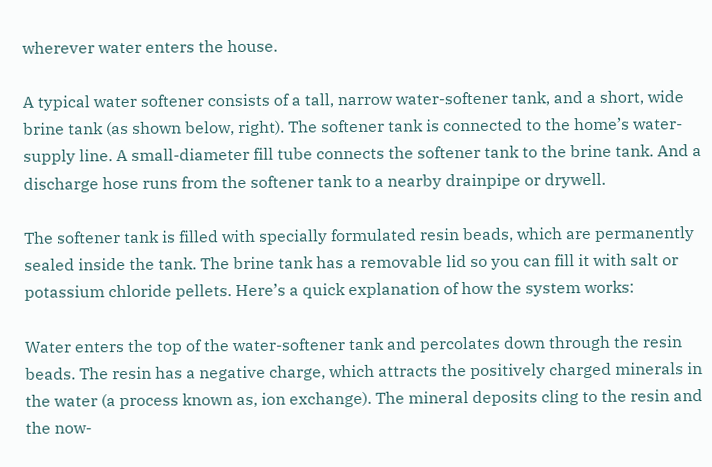wherever water enters the house.

A typical water softener consists of a tall, narrow water-softener tank, and a short, wide brine tank (as shown below, right). The softener tank is connected to the home’s water-supply line. A small-diameter fill tube connects the softener tank to the brine tank. And a discharge hose runs from the softener tank to a nearby drainpipe or drywell.

The softener tank is filled with specially formulated resin beads, which are permanently sealed inside the tank. The brine tank has a removable lid so you can fill it with salt or potassium chloride pellets. Here’s a quick explanation of how the system works:

Water enters the top of the water-softener tank and percolates down through the resin beads. The resin has a negative charge, which attracts the positively charged minerals in the water (a process known as, ion exchange). The mineral deposits cling to the resin and the now-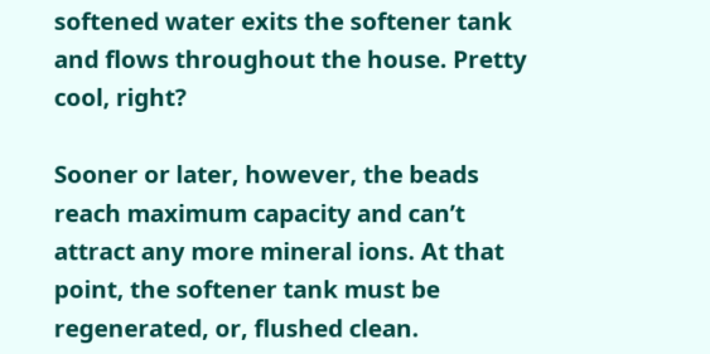softened water exits the softener tank and flows throughout the house. Pretty cool, right?

Sooner or later, however, the beads reach maximum capacity and can’t attract any more mineral ions. At that point, the softener tank must be regenerated, or, flushed clean.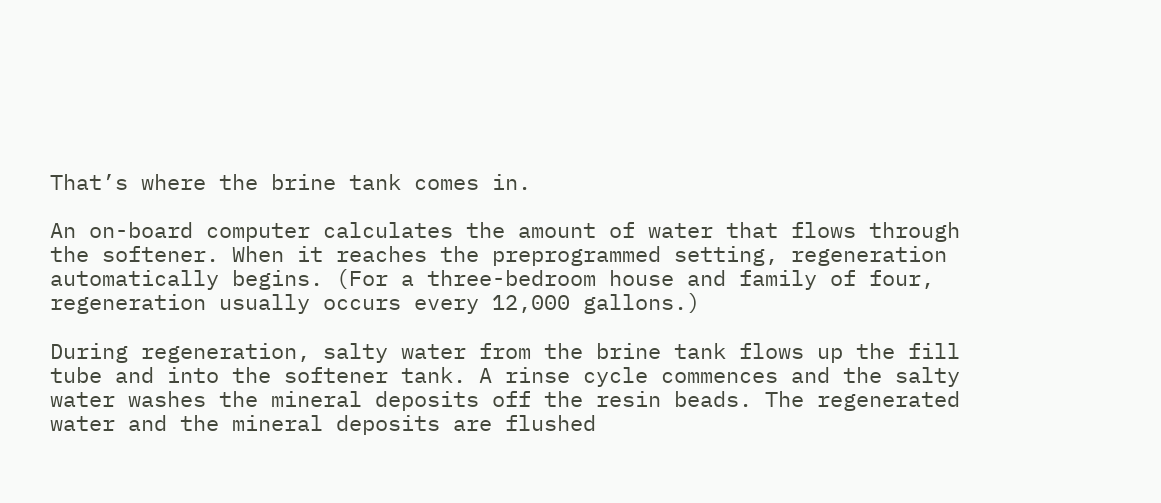That’s where the brine tank comes in.

An on-board computer calculates the amount of water that flows through the softener. When it reaches the preprogrammed setting, regeneration automatically begins. (For a three-bedroom house and family of four, regeneration usually occurs every 12,000 gallons.)

During regeneration, salty water from the brine tank flows up the fill tube and into the softener tank. A rinse cycle commences and the salty water washes the mineral deposits off the resin beads. The regenerated water and the mineral deposits are flushed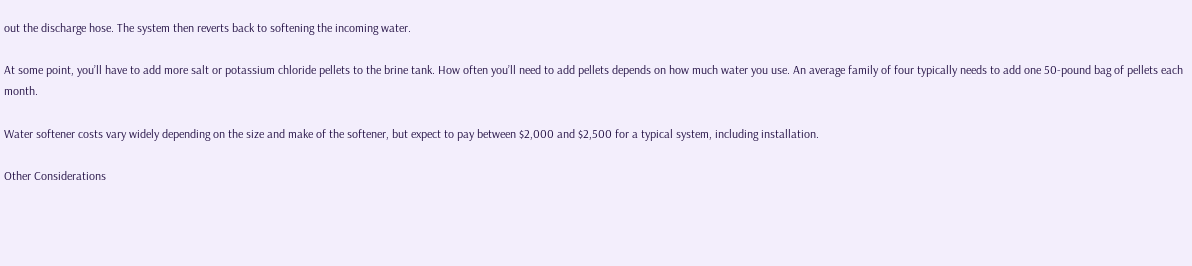out the discharge hose. The system then reverts back to softening the incoming water.

At some point, you’ll have to add more salt or potassium chloride pellets to the brine tank. How often you’ll need to add pellets depends on how much water you use. An average family of four typically needs to add one 50-pound bag of pellets each month.

Water softener costs vary widely depending on the size and make of the softener, but expect to pay between $2,000 and $2,500 for a typical system, including installation.

Other Considerations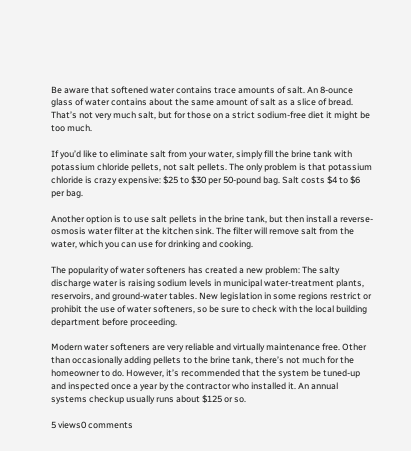Be aware that softened water contains trace amounts of salt. An 8-ounce glass of water contains about the same amount of salt as a slice of bread. That’s not very much salt, but for those on a strict sodium-free diet it might be too much.

If you’d like to eliminate salt from your water, simply fill the brine tank with potassium chloride pellets, not salt pellets. The only problem is that potassium chloride is crazy expensive: $25 to $30 per 50-pound bag. Salt costs $4 to $6 per bag.

Another option is to use salt pellets in the brine tank, but then install a reverse-osmosis water filter at the kitchen sink. The filter will remove salt from the water, which you can use for drinking and cooking.

The popularity of water softeners has created a new problem: The salty discharge water is raising sodium levels in municipal water-treatment plants, reservoirs, and ground-water tables. New legislation in some regions restrict or prohibit the use of water softeners, so be sure to check with the local building department before proceeding.

Modern water softeners are very reliable and virtually maintenance free. Other than occasionally adding pellets to the brine tank, there’s not much for the homeowner to do. However, it’s recommended that the system be tuned-up and inspected once a year by the contractor who installed it. An annual systems checkup usually runs about $125 or so.

5 views0 comments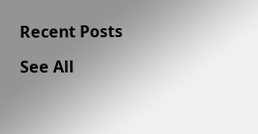Recent Posts

See All